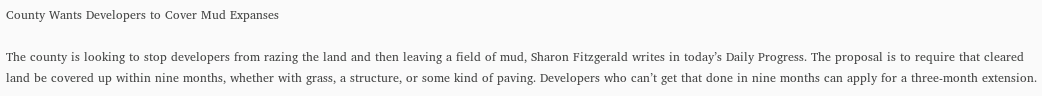County Wants Developers to Cover Mud Expanses

The county is looking to stop developers from razing the land and then leaving a field of mud, Sharon Fitzgerald writes in today’s Daily Progress. The proposal is to require that cleared land be covered up within nine months, whether with grass, a structure, or some kind of paving. Developers who can’t get that done in nine months can apply for a three-month extension.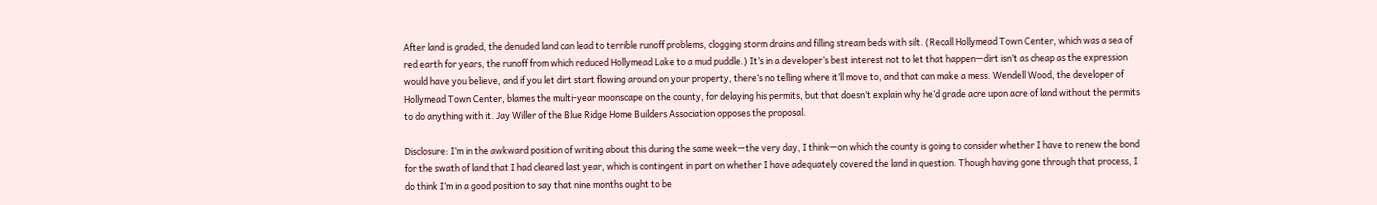After land is graded, the denuded land can lead to terrible runoff problems, clogging storm drains and filling stream beds with silt. (Recall Hollymead Town Center, which was a sea of red earth for years, the runoff from which reduced Hollymead Lake to a mud puddle.) It’s in a developer’s best interest not to let that happen—dirt isn’t as cheap as the expression would have you believe, and if you let dirt start flowing around on your property, there’s no telling where it’ll move to, and that can make a mess. Wendell Wood, the developer of Hollymead Town Center, blames the multi-year moonscape on the county, for delaying his permits, but that doesn’t explain why he’d grade acre upon acre of land without the permits to do anything with it. Jay Willer of the Blue Ridge Home Builders Association opposes the proposal.

Disclosure: I’m in the awkward position of writing about this during the same week—the very day, I think—on which the county is going to consider whether I have to renew the bond for the swath of land that I had cleared last year, which is contingent in part on whether I have adequately covered the land in question. Though having gone through that process, I do think I’m in a good position to say that nine months ought to be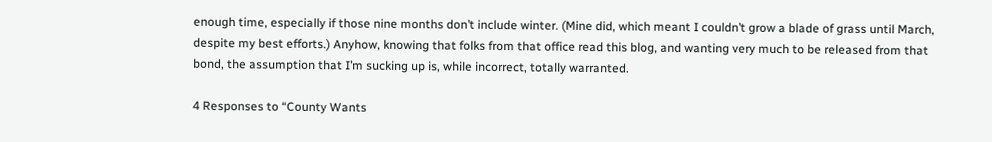enough time, especially if those nine months don’t include winter. (Mine did, which meant I couldn’t grow a blade of grass until March, despite my best efforts.) Anyhow, knowing that folks from that office read this blog, and wanting very much to be released from that bond, the assumption that I’m sucking up is, while incorrect, totally warranted.

4 Responses to “County Wants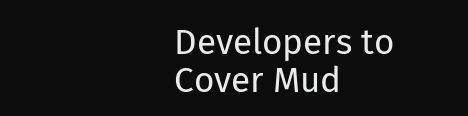Developers to Cover Mud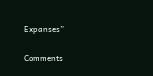Expanses”

Comments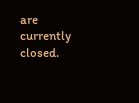are currently closed.